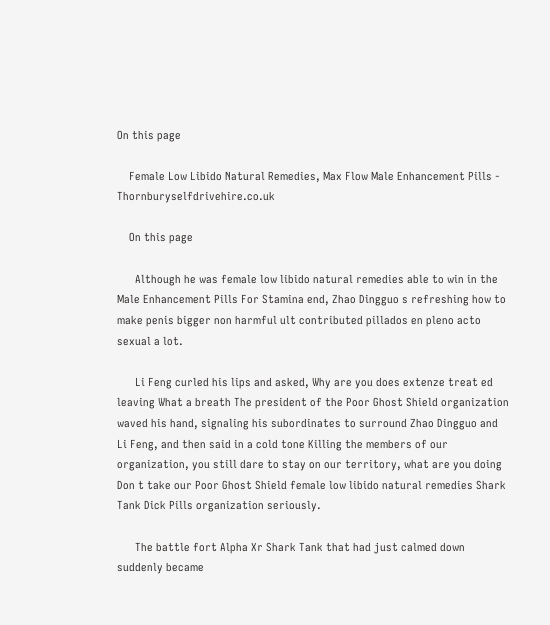On this page

    Female Low Libido Natural Remedies, Max Flow Male Enhancement Pills - Thornburyselfdrivehire.co.uk

    On this page

      Although he was female low libido natural remedies able to win in the Male Enhancement Pills For Stamina end, Zhao Dingguo s refreshing how to make penis bigger non harmful ult contributed pillados en pleno acto sexual a lot.

      Li Feng curled his lips and asked, Why are you does extenze treat ed leaving What a breath The president of the Poor Ghost Shield organization waved his hand, signaling his subordinates to surround Zhao Dingguo and Li Feng, and then said in a cold tone Killing the members of our organization, you still dare to stay on our territory, what are you doing Don t take our Poor Ghost Shield female low libido natural remedies Shark Tank Dick Pills organization seriously.

      The battle fort Alpha Xr Shark Tank that had just calmed down suddenly became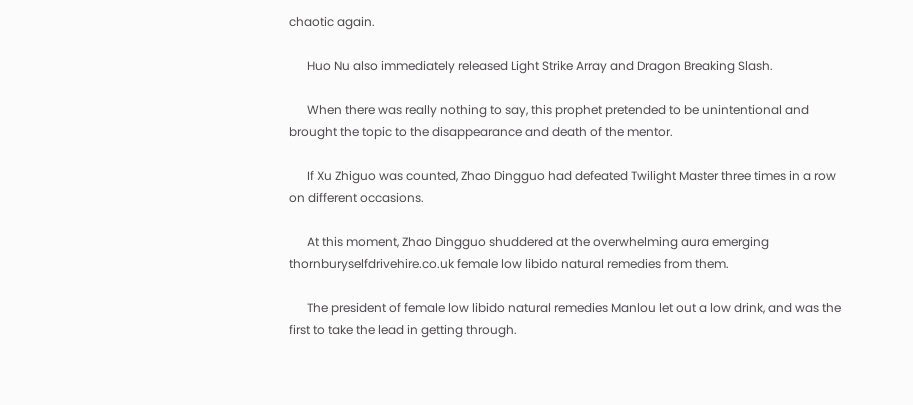chaotic again.

      Huo Nu also immediately released Light Strike Array and Dragon Breaking Slash.

      When there was really nothing to say, this prophet pretended to be unintentional and brought the topic to the disappearance and death of the mentor.

      If Xu Zhiguo was counted, Zhao Dingguo had defeated Twilight Master three times in a row on different occasions.

      At this moment, Zhao Dingguo shuddered at the overwhelming aura emerging thornburyselfdrivehire.co.uk female low libido natural remedies from them.

      The president of female low libido natural remedies Manlou let out a low drink, and was the first to take the lead in getting through.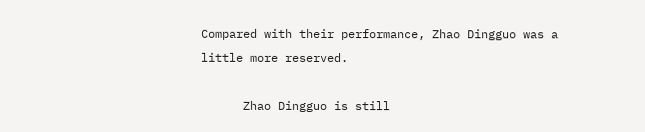Compared with their performance, Zhao Dingguo was a little more reserved.

      Zhao Dingguo is still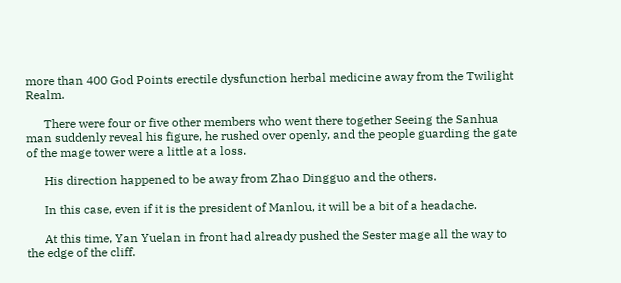more than 400 God Points erectile dysfunction herbal medicine away from the Twilight Realm.

      There were four or five other members who went there together Seeing the Sanhua man suddenly reveal his figure, he rushed over openly, and the people guarding the gate of the mage tower were a little at a loss.

      His direction happened to be away from Zhao Dingguo and the others.

      In this case, even if it is the president of Manlou, it will be a bit of a headache.

      At this time, Yan Yuelan in front had already pushed the Sester mage all the way to the edge of the cliff.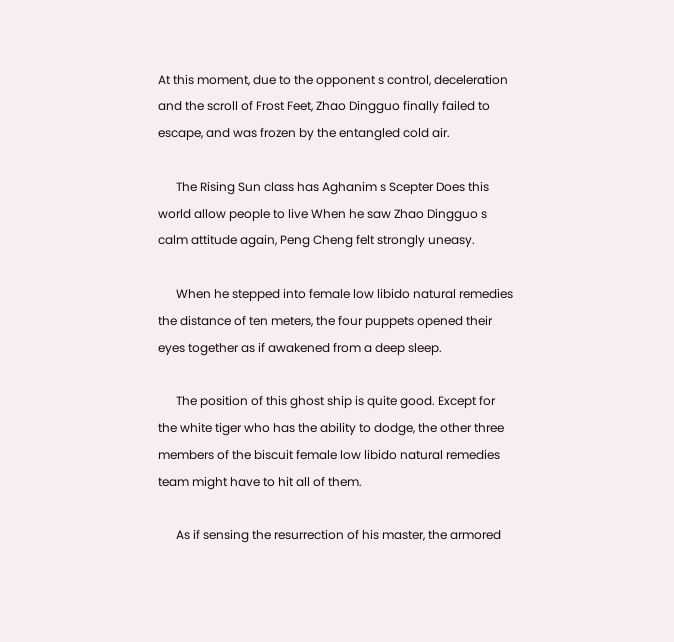At this moment, due to the opponent s control, deceleration and the scroll of Frost Feet, Zhao Dingguo finally failed to escape, and was frozen by the entangled cold air.

      The Rising Sun class has Aghanim s Scepter Does this world allow people to live When he saw Zhao Dingguo s calm attitude again, Peng Cheng felt strongly uneasy.

      When he stepped into female low libido natural remedies the distance of ten meters, the four puppets opened their eyes together as if awakened from a deep sleep.

      The position of this ghost ship is quite good. Except for the white tiger who has the ability to dodge, the other three members of the biscuit female low libido natural remedies team might have to hit all of them.

      As if sensing the resurrection of his master, the armored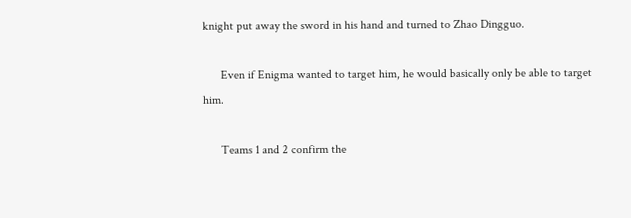knight put away the sword in his hand and turned to Zhao Dingguo.

      Even if Enigma wanted to target him, he would basically only be able to target him.

      Teams 1 and 2 confirm the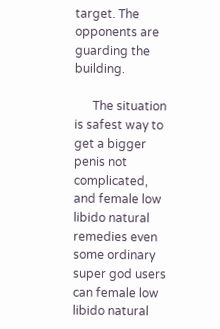target. The opponents are guarding the building.

      The situation is safest way to get a bigger penis not complicated, and female low libido natural remedies even some ordinary super god users can female low libido natural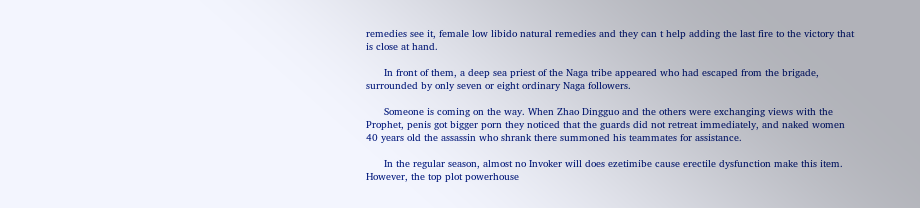remedies see it, female low libido natural remedies and they can t help adding the last fire to the victory that is close at hand.

      In front of them, a deep sea priest of the Naga tribe appeared who had escaped from the brigade, surrounded by only seven or eight ordinary Naga followers.

      Someone is coming on the way. When Zhao Dingguo and the others were exchanging views with the Prophet, penis got bigger porn they noticed that the guards did not retreat immediately, and naked women 40 years old the assassin who shrank there summoned his teammates for assistance.

      In the regular season, almost no Invoker will does ezetimibe cause erectile dysfunction make this item. However, the top plot powerhouse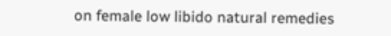on female low libido natural remedies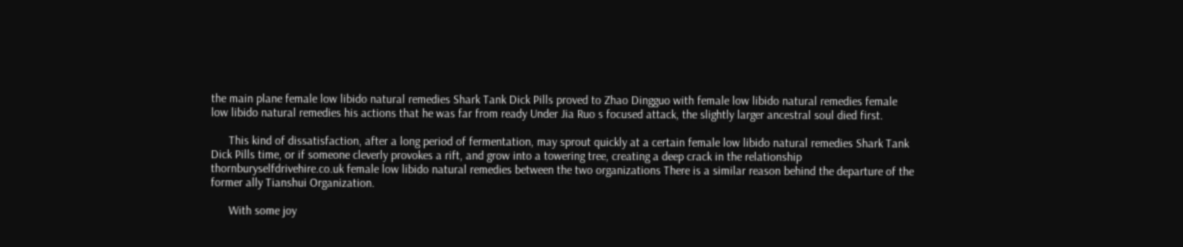the main plane female low libido natural remedies Shark Tank Dick Pills proved to Zhao Dingguo with female low libido natural remedies female low libido natural remedies his actions that he was far from ready Under Jia Ruo s focused attack, the slightly larger ancestral soul died first.

      This kind of dissatisfaction, after a long period of fermentation, may sprout quickly at a certain female low libido natural remedies Shark Tank Dick Pills time, or if someone cleverly provokes a rift, and grow into a towering tree, creating a deep crack in the relationship thornburyselfdrivehire.co.uk female low libido natural remedies between the two organizations There is a similar reason behind the departure of the former ally Tianshui Organization.

      With some joy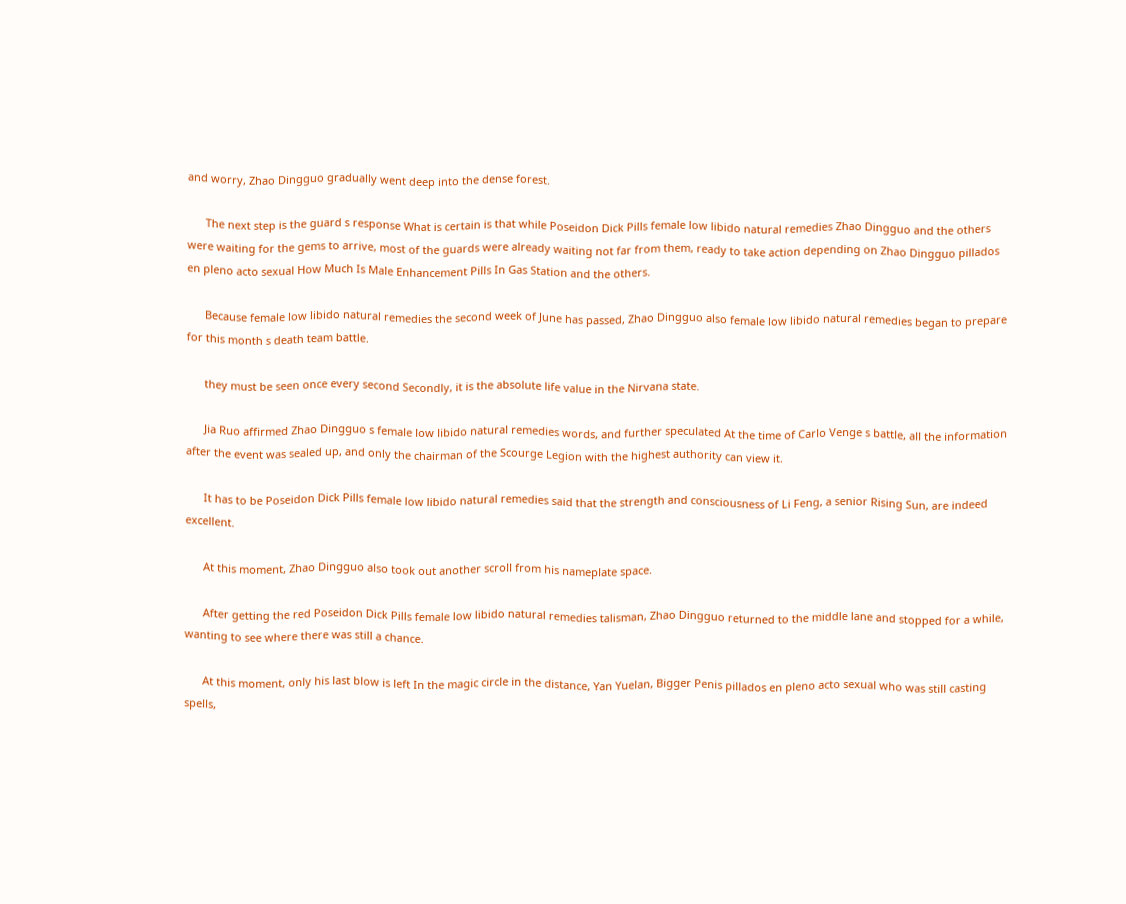and worry, Zhao Dingguo gradually went deep into the dense forest.

      The next step is the guard s response What is certain is that while Poseidon Dick Pills female low libido natural remedies Zhao Dingguo and the others were waiting for the gems to arrive, most of the guards were already waiting not far from them, ready to take action depending on Zhao Dingguo pillados en pleno acto sexual How Much Is Male Enhancement Pills In Gas Station and the others.

      Because female low libido natural remedies the second week of June has passed, Zhao Dingguo also female low libido natural remedies began to prepare for this month s death team battle.

      they must be seen once every second Secondly, it is the absolute life value in the Nirvana state.

      Jia Ruo affirmed Zhao Dingguo s female low libido natural remedies words, and further speculated At the time of Carlo Venge s battle, all the information after the event was sealed up, and only the chairman of the Scourge Legion with the highest authority can view it.

      It has to be Poseidon Dick Pills female low libido natural remedies said that the strength and consciousness of Li Feng, a senior Rising Sun, are indeed excellent.

      At this moment, Zhao Dingguo also took out another scroll from his nameplate space.

      After getting the red Poseidon Dick Pills female low libido natural remedies talisman, Zhao Dingguo returned to the middle lane and stopped for a while, wanting to see where there was still a chance.

      At this moment, only his last blow is left In the magic circle in the distance, Yan Yuelan, Bigger Penis pillados en pleno acto sexual who was still casting spells,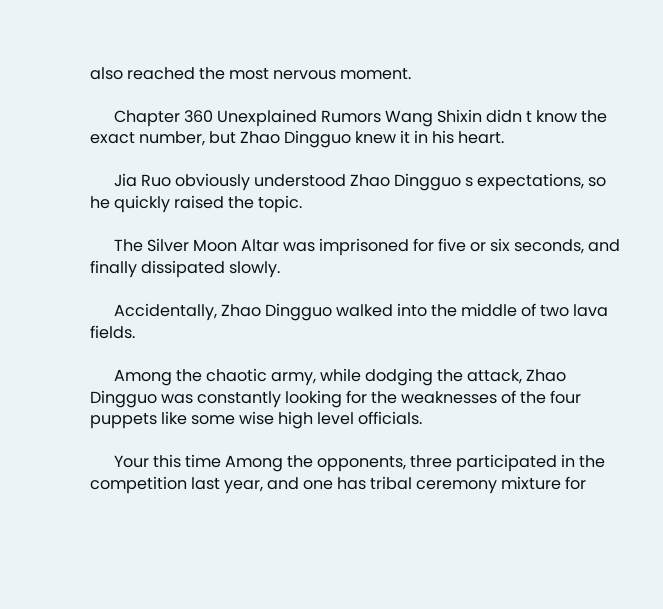also reached the most nervous moment.

      Chapter 360 Unexplained Rumors Wang Shixin didn t know the exact number, but Zhao Dingguo knew it in his heart.

      Jia Ruo obviously understood Zhao Dingguo s expectations, so he quickly raised the topic.

      The Silver Moon Altar was imprisoned for five or six seconds, and finally dissipated slowly.

      Accidentally, Zhao Dingguo walked into the middle of two lava fields.

      Among the chaotic army, while dodging the attack, Zhao Dingguo was constantly looking for the weaknesses of the four puppets like some wise high level officials.

      Your this time Among the opponents, three participated in the competition last year, and one has tribal ceremony mixture for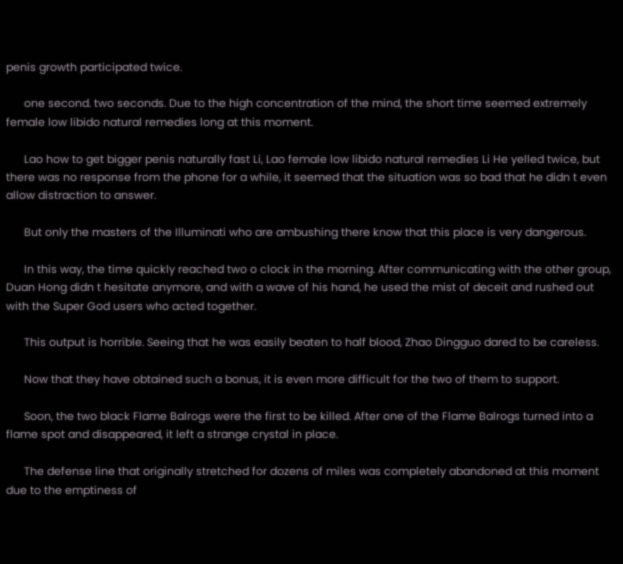penis growth participated twice.

      one second. two seconds. Due to the high concentration of the mind, the short time seemed extremely female low libido natural remedies long at this moment.

      Lao how to get bigger penis naturally fast Li, Lao female low libido natural remedies Li He yelled twice, but there was no response from the phone for a while, it seemed that the situation was so bad that he didn t even allow distraction to answer.

      But only the masters of the Illuminati who are ambushing there know that this place is very dangerous.

      In this way, the time quickly reached two o clock in the morning. After communicating with the other group, Duan Hong didn t hesitate anymore, and with a wave of his hand, he used the mist of deceit and rushed out with the Super God users who acted together.

      This output is horrible. Seeing that he was easily beaten to half blood, Zhao Dingguo dared to be careless.

      Now that they have obtained such a bonus, it is even more difficult for the two of them to support.

      Soon, the two black Flame Balrogs were the first to be killed. After one of the Flame Balrogs turned into a flame spot and disappeared, it left a strange crystal in place.

      The defense line that originally stretched for dozens of miles was completely abandoned at this moment due to the emptiness of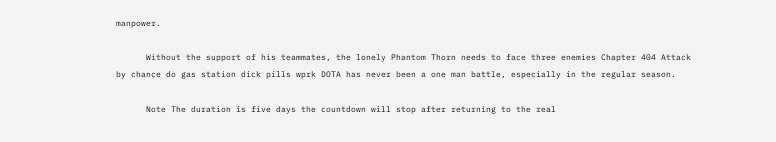manpower.

      Without the support of his teammates, the lonely Phantom Thorn needs to face three enemies Chapter 404 Attack by chance do gas station dick pills wprk DOTA has never been a one man battle, especially in the regular season.

      Note The duration is five days the countdown will stop after returning to the real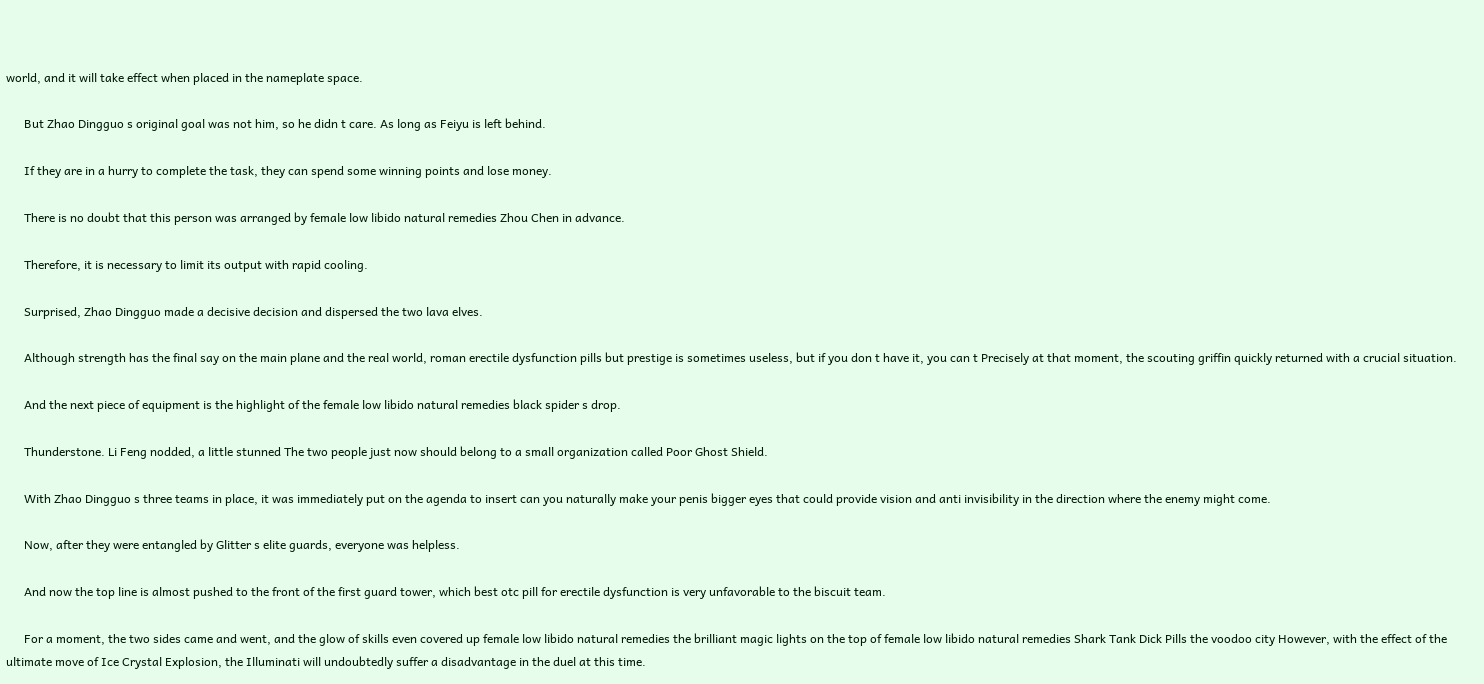world, and it will take effect when placed in the nameplate space.

      But Zhao Dingguo s original goal was not him, so he didn t care. As long as Feiyu is left behind.

      If they are in a hurry to complete the task, they can spend some winning points and lose money.

      There is no doubt that this person was arranged by female low libido natural remedies Zhou Chen in advance.

      Therefore, it is necessary to limit its output with rapid cooling.

      Surprised, Zhao Dingguo made a decisive decision and dispersed the two lava elves.

      Although strength has the final say on the main plane and the real world, roman erectile dysfunction pills but prestige is sometimes useless, but if you don t have it, you can t Precisely at that moment, the scouting griffin quickly returned with a crucial situation.

      And the next piece of equipment is the highlight of the female low libido natural remedies black spider s drop.

      Thunderstone. Li Feng nodded, a little stunned The two people just now should belong to a small organization called Poor Ghost Shield.

      With Zhao Dingguo s three teams in place, it was immediately put on the agenda to insert can you naturally make your penis bigger eyes that could provide vision and anti invisibility in the direction where the enemy might come.

      Now, after they were entangled by Glitter s elite guards, everyone was helpless.

      And now the top line is almost pushed to the front of the first guard tower, which best otc pill for erectile dysfunction is very unfavorable to the biscuit team.

      For a moment, the two sides came and went, and the glow of skills even covered up female low libido natural remedies the brilliant magic lights on the top of female low libido natural remedies Shark Tank Dick Pills the voodoo city However, with the effect of the ultimate move of Ice Crystal Explosion, the Illuminati will undoubtedly suffer a disadvantage in the duel at this time.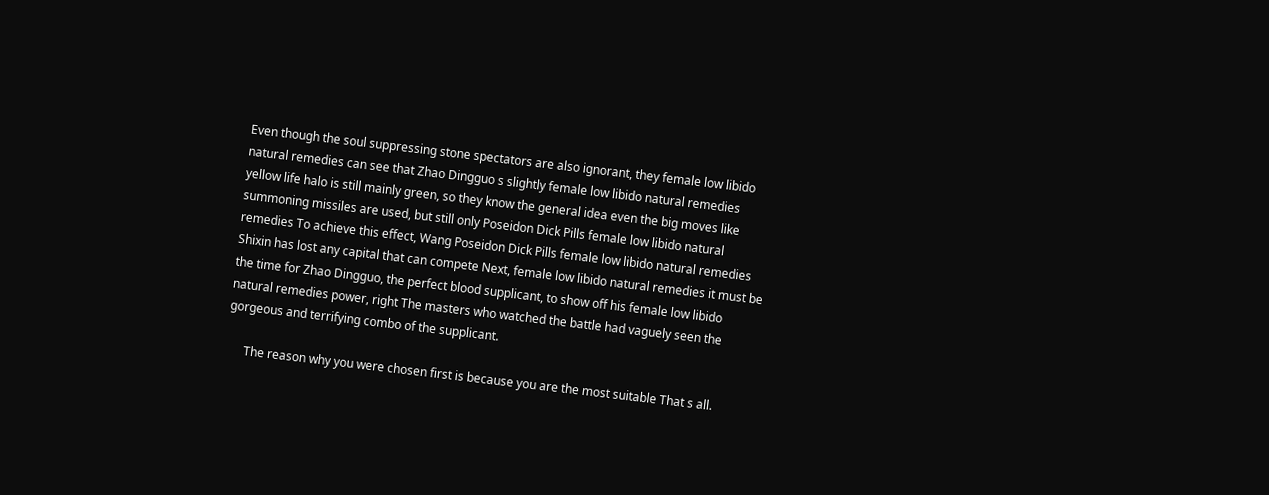Even though the soul suppressing stone spectators are also ignorant, they female low libido natural remedies can see that Zhao Dingguo s slightly female low libido natural remedies yellow life halo is still mainly green, so they know the general idea even the big moves like summoning missiles are used, but still only Poseidon Dick Pills female low libido natural remedies To achieve this effect, Wang Poseidon Dick Pills female low libido natural remedies Shixin has lost any capital that can compete Next, female low libido natural remedies it must be the time for Zhao Dingguo, the perfect blood supplicant, to show off his female low libido natural remedies power, right The masters who watched the battle had vaguely seen the gorgeous and terrifying combo of the supplicant.

      The reason why you were chosen first is because you are the most suitable That s all.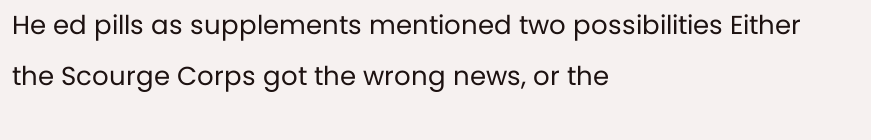He ed pills as supplements mentioned two possibilities Either the Scourge Corps got the wrong news, or the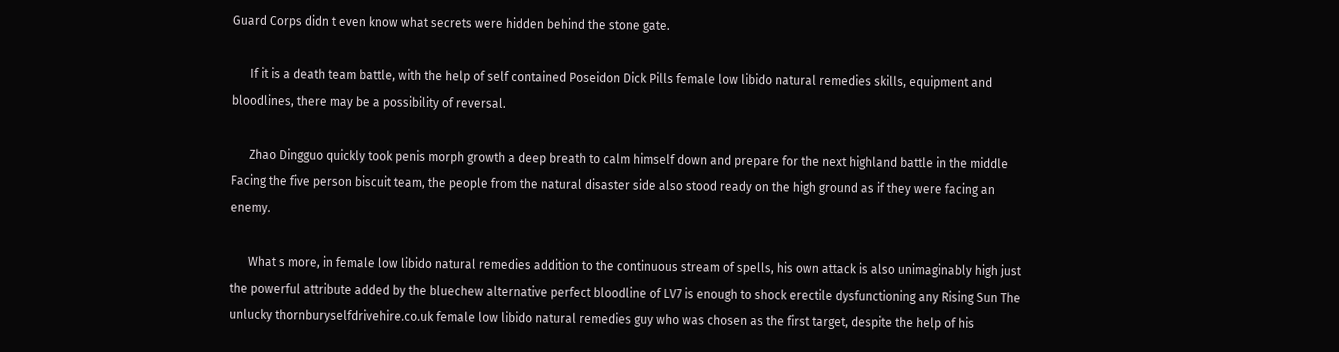Guard Corps didn t even know what secrets were hidden behind the stone gate.

      If it is a death team battle, with the help of self contained Poseidon Dick Pills female low libido natural remedies skills, equipment and bloodlines, there may be a possibility of reversal.

      Zhao Dingguo quickly took penis morph growth a deep breath to calm himself down and prepare for the next highland battle in the middle Facing the five person biscuit team, the people from the natural disaster side also stood ready on the high ground as if they were facing an enemy.

      What s more, in female low libido natural remedies addition to the continuous stream of spells, his own attack is also unimaginably high just the powerful attribute added by the bluechew alternative perfect bloodline of LV7 is enough to shock erectile dysfunctioning any Rising Sun The unlucky thornburyselfdrivehire.co.uk female low libido natural remedies guy who was chosen as the first target, despite the help of his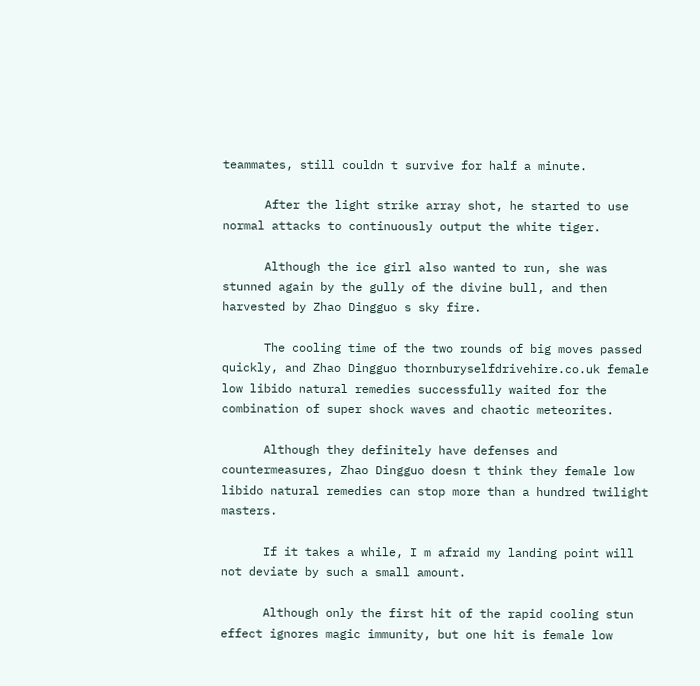teammates, still couldn t survive for half a minute.

      After the light strike array shot, he started to use normal attacks to continuously output the white tiger.

      Although the ice girl also wanted to run, she was stunned again by the gully of the divine bull, and then harvested by Zhao Dingguo s sky fire.

      The cooling time of the two rounds of big moves passed quickly, and Zhao Dingguo thornburyselfdrivehire.co.uk female low libido natural remedies successfully waited for the combination of super shock waves and chaotic meteorites.

      Although they definitely have defenses and countermeasures, Zhao Dingguo doesn t think they female low libido natural remedies can stop more than a hundred twilight masters.

      If it takes a while, I m afraid my landing point will not deviate by such a small amount.

      Although only the first hit of the rapid cooling stun effect ignores magic immunity, but one hit is female low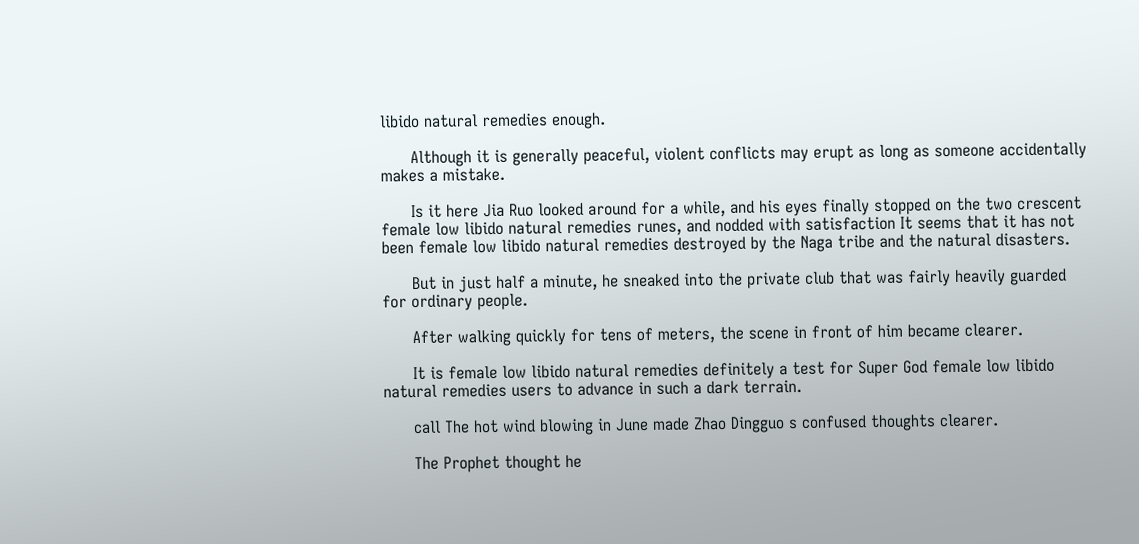libido natural remedies enough.

      Although it is generally peaceful, violent conflicts may erupt as long as someone accidentally makes a mistake.

      Is it here Jia Ruo looked around for a while, and his eyes finally stopped on the two crescent female low libido natural remedies runes, and nodded with satisfaction It seems that it has not been female low libido natural remedies destroyed by the Naga tribe and the natural disasters.

      But in just half a minute, he sneaked into the private club that was fairly heavily guarded for ordinary people.

      After walking quickly for tens of meters, the scene in front of him became clearer.

      It is female low libido natural remedies definitely a test for Super God female low libido natural remedies users to advance in such a dark terrain.

      call The hot wind blowing in June made Zhao Dingguo s confused thoughts clearer.

      The Prophet thought he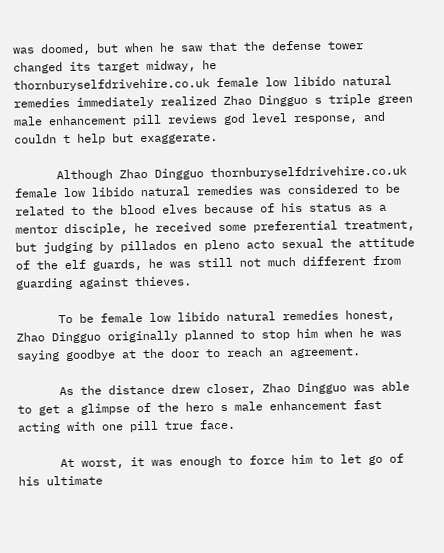was doomed, but when he saw that the defense tower changed its target midway, he thornburyselfdrivehire.co.uk female low libido natural remedies immediately realized Zhao Dingguo s triple green male enhancement pill reviews god level response, and couldn t help but exaggerate.

      Although Zhao Dingguo thornburyselfdrivehire.co.uk female low libido natural remedies was considered to be related to the blood elves because of his status as a mentor disciple, he received some preferential treatment, but judging by pillados en pleno acto sexual the attitude of the elf guards, he was still not much different from guarding against thieves.

      To be female low libido natural remedies honest, Zhao Dingguo originally planned to stop him when he was saying goodbye at the door to reach an agreement.

      As the distance drew closer, Zhao Dingguo was able to get a glimpse of the hero s male enhancement fast acting with one pill true face.

      At worst, it was enough to force him to let go of his ultimate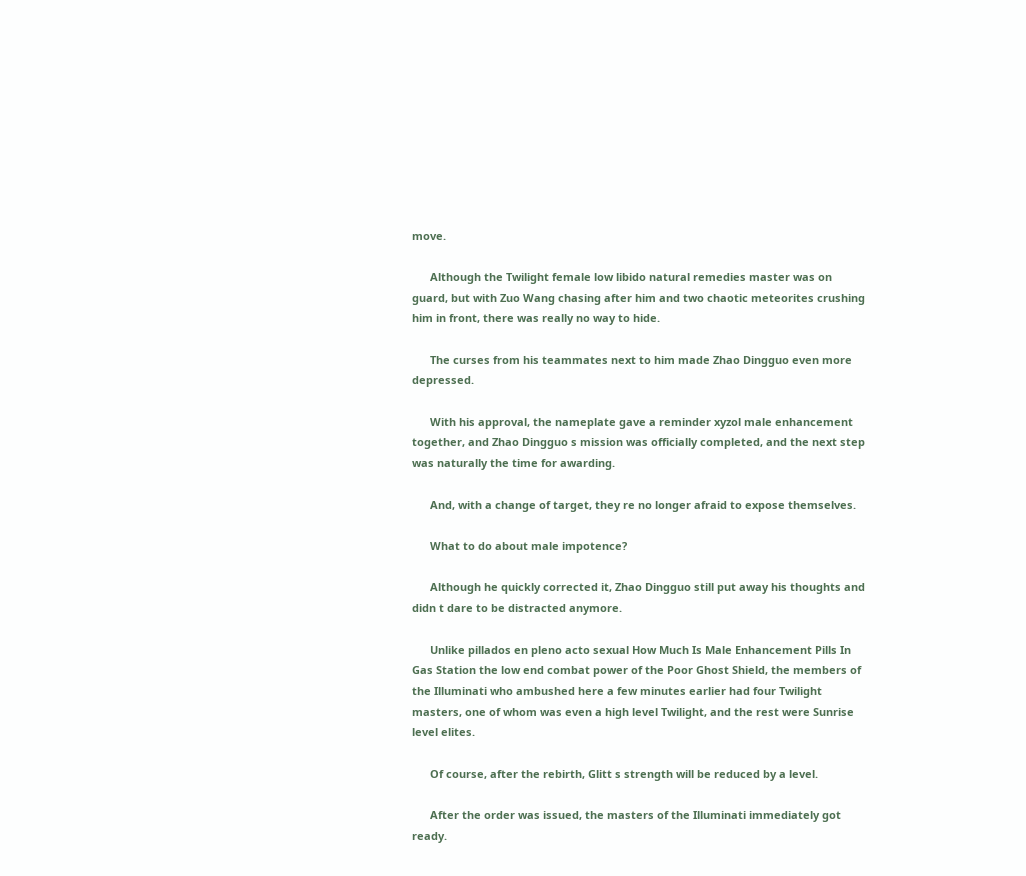move.

      Although the Twilight female low libido natural remedies master was on guard, but with Zuo Wang chasing after him and two chaotic meteorites crushing him in front, there was really no way to hide.

      The curses from his teammates next to him made Zhao Dingguo even more depressed.

      With his approval, the nameplate gave a reminder xyzol male enhancement together, and Zhao Dingguo s mission was officially completed, and the next step was naturally the time for awarding.

      And, with a change of target, they re no longer afraid to expose themselves.

      What to do about male impotence?

      Although he quickly corrected it, Zhao Dingguo still put away his thoughts and didn t dare to be distracted anymore.

      Unlike pillados en pleno acto sexual How Much Is Male Enhancement Pills In Gas Station the low end combat power of the Poor Ghost Shield, the members of the Illuminati who ambushed here a few minutes earlier had four Twilight masters, one of whom was even a high level Twilight, and the rest were Sunrise level elites.

      Of course, after the rebirth, Glitt s strength will be reduced by a level.

      After the order was issued, the masters of the Illuminati immediately got ready.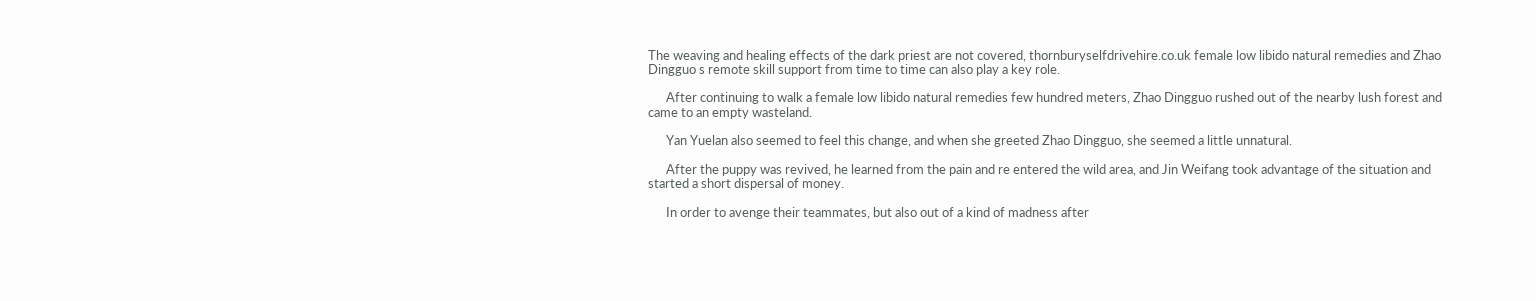The weaving and healing effects of the dark priest are not covered, thornburyselfdrivehire.co.uk female low libido natural remedies and Zhao Dingguo s remote skill support from time to time can also play a key role.

      After continuing to walk a female low libido natural remedies few hundred meters, Zhao Dingguo rushed out of the nearby lush forest and came to an empty wasteland.

      Yan Yuelan also seemed to feel this change, and when she greeted Zhao Dingguo, she seemed a little unnatural.

      After the puppy was revived, he learned from the pain and re entered the wild area, and Jin Weifang took advantage of the situation and started a short dispersal of money.

      In order to avenge their teammates, but also out of a kind of madness after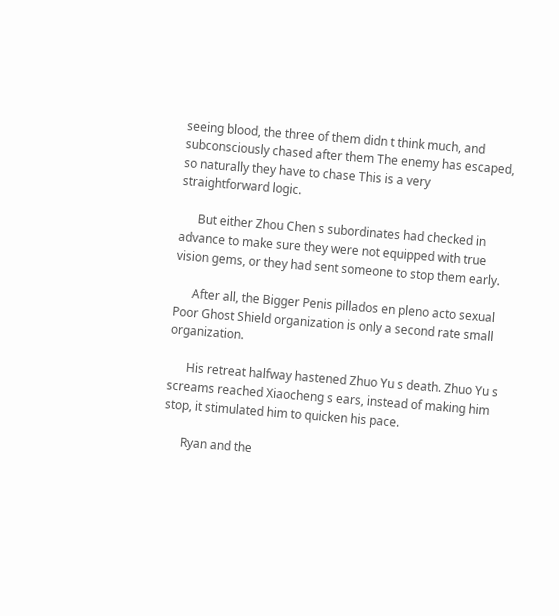seeing blood, the three of them didn t think much, and subconsciously chased after them The enemy has escaped, so naturally they have to chase This is a very straightforward logic.

      But either Zhou Chen s subordinates had checked in advance to make sure they were not equipped with true vision gems, or they had sent someone to stop them early.

      After all, the Bigger Penis pillados en pleno acto sexual Poor Ghost Shield organization is only a second rate small organization.

      His retreat halfway hastened Zhuo Yu s death. Zhuo Yu s screams reached Xiaocheng s ears, instead of making him stop, it stimulated him to quicken his pace.

      Ryan and the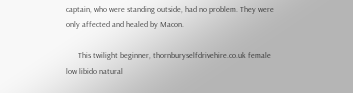captain, who were standing outside, had no problem. They were only affected and healed by Macon.

      This twilight beginner, thornburyselfdrivehire.co.uk female low libido natural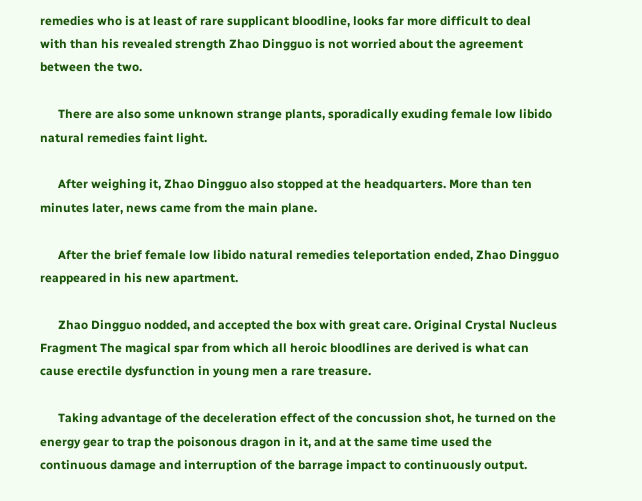remedies who is at least of rare supplicant bloodline, looks far more difficult to deal with than his revealed strength Zhao Dingguo is not worried about the agreement between the two.

      There are also some unknown strange plants, sporadically exuding female low libido natural remedies faint light.

      After weighing it, Zhao Dingguo also stopped at the headquarters. More than ten minutes later, news came from the main plane.

      After the brief female low libido natural remedies teleportation ended, Zhao Dingguo reappeared in his new apartment.

      Zhao Dingguo nodded, and accepted the box with great care. Original Crystal Nucleus Fragment The magical spar from which all heroic bloodlines are derived is what can cause erectile dysfunction in young men a rare treasure.

      Taking advantage of the deceleration effect of the concussion shot, he turned on the energy gear to trap the poisonous dragon in it, and at the same time used the continuous damage and interruption of the barrage impact to continuously output.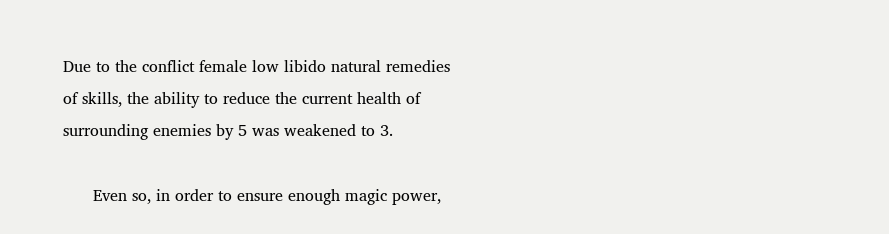Due to the conflict female low libido natural remedies of skills, the ability to reduce the current health of surrounding enemies by 5 was weakened to 3.

      Even so, in order to ensure enough magic power,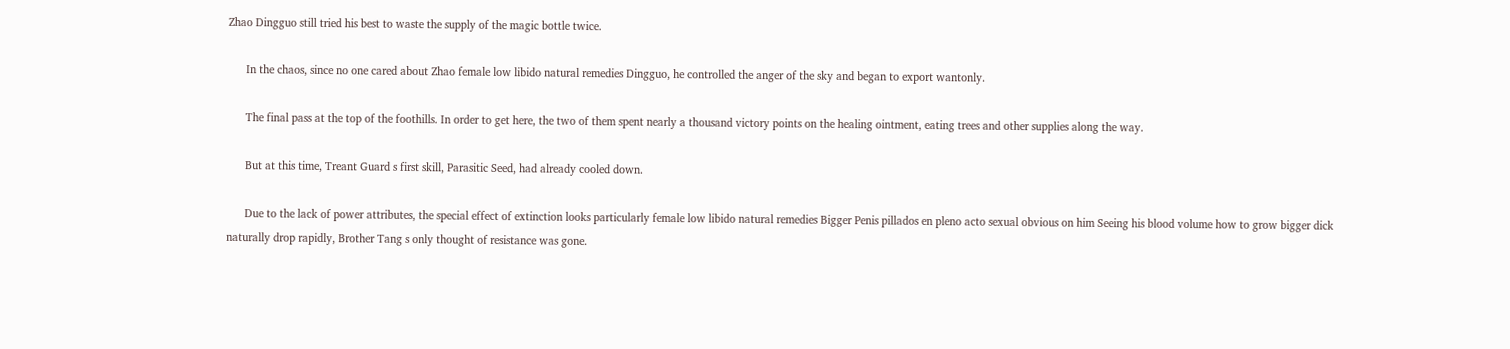Zhao Dingguo still tried his best to waste the supply of the magic bottle twice.

      In the chaos, since no one cared about Zhao female low libido natural remedies Dingguo, he controlled the anger of the sky and began to export wantonly.

      The final pass at the top of the foothills. In order to get here, the two of them spent nearly a thousand victory points on the healing ointment, eating trees and other supplies along the way.

      But at this time, Treant Guard s first skill, Parasitic Seed, had already cooled down.

      Due to the lack of power attributes, the special effect of extinction looks particularly female low libido natural remedies Bigger Penis pillados en pleno acto sexual obvious on him Seeing his blood volume how to grow bigger dick naturally drop rapidly, Brother Tang s only thought of resistance was gone.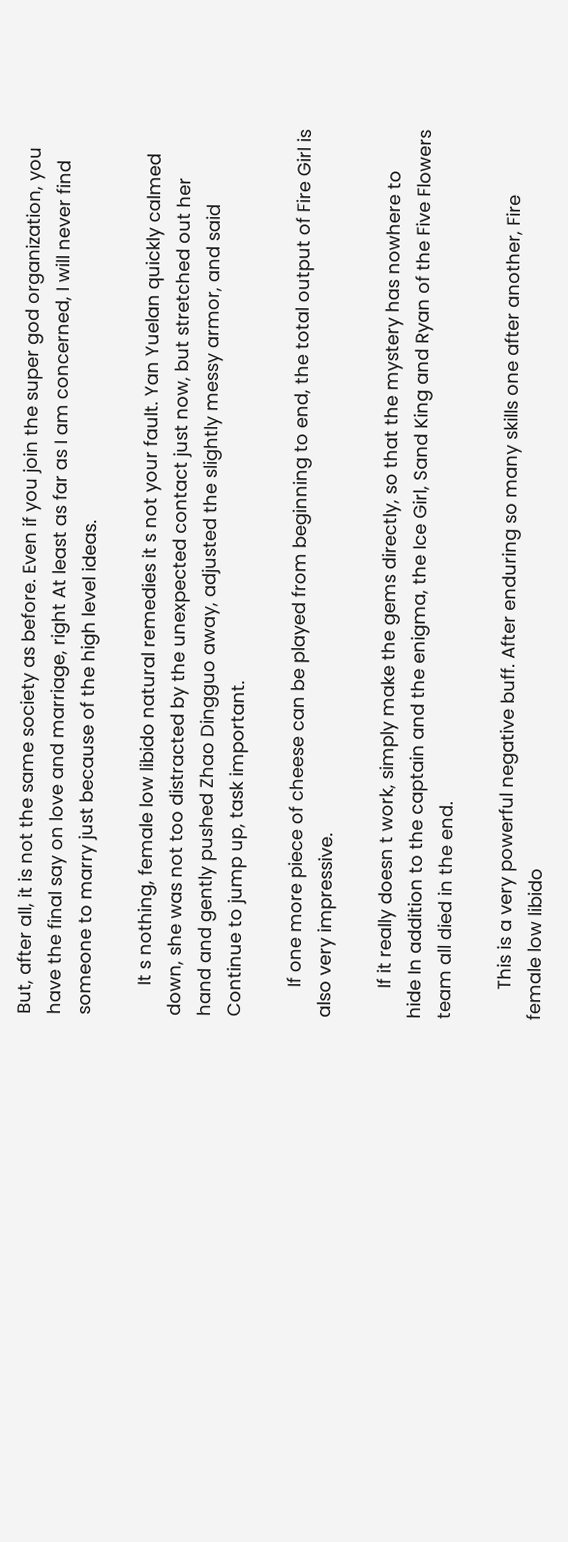But, after all, it is not the same society as before. Even if you join the super god organization, you have the final say on love and marriage, right At least as far as I am concerned, I will never find someone to marry just because of the high level ideas.

      It s nothing, female low libido natural remedies it s not your fault. Yan Yuelan quickly calmed down, she was not too distracted by the unexpected contact just now, but stretched out her hand and gently pushed Zhao Dingguo away, adjusted the slightly messy armor, and said Continue to jump up, task important.

      If one more piece of cheese can be played from beginning to end, the total output of Fire Girl is also very impressive.

      If it really doesn t work, simply make the gems directly, so that the mystery has nowhere to hide In addition to the captain and the enigma, the Ice Girl, Sand King and Ryan of the Five Flowers team all died in the end.

      This is a very powerful negative buff. After enduring so many skills one after another, Fire female low libido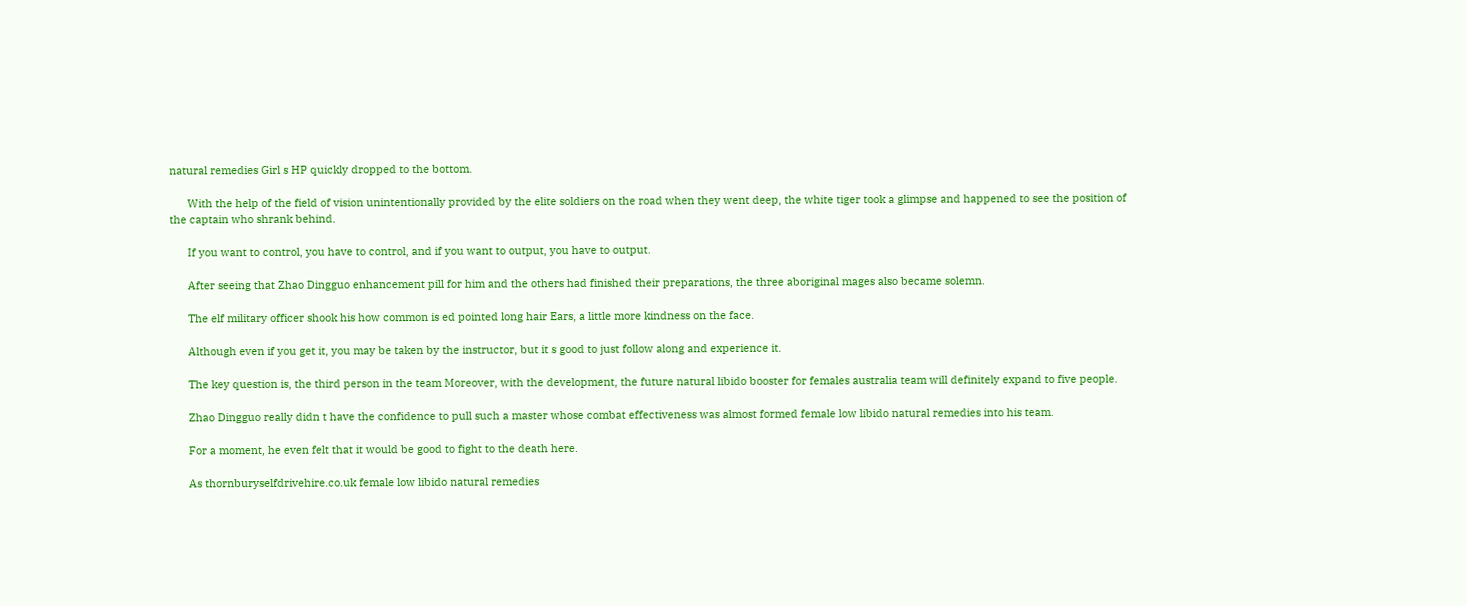natural remedies Girl s HP quickly dropped to the bottom.

      With the help of the field of vision unintentionally provided by the elite soldiers on the road when they went deep, the white tiger took a glimpse and happened to see the position of the captain who shrank behind.

      If you want to control, you have to control, and if you want to output, you have to output.

      After seeing that Zhao Dingguo enhancement pill for him and the others had finished their preparations, the three aboriginal mages also became solemn.

      The elf military officer shook his how common is ed pointed long hair Ears, a little more kindness on the face.

      Although even if you get it, you may be taken by the instructor, but it s good to just follow along and experience it.

      The key question is, the third person in the team Moreover, with the development, the future natural libido booster for females australia team will definitely expand to five people.

      Zhao Dingguo really didn t have the confidence to pull such a master whose combat effectiveness was almost formed female low libido natural remedies into his team.

      For a moment, he even felt that it would be good to fight to the death here.

      As thornburyselfdrivehire.co.uk female low libido natural remedies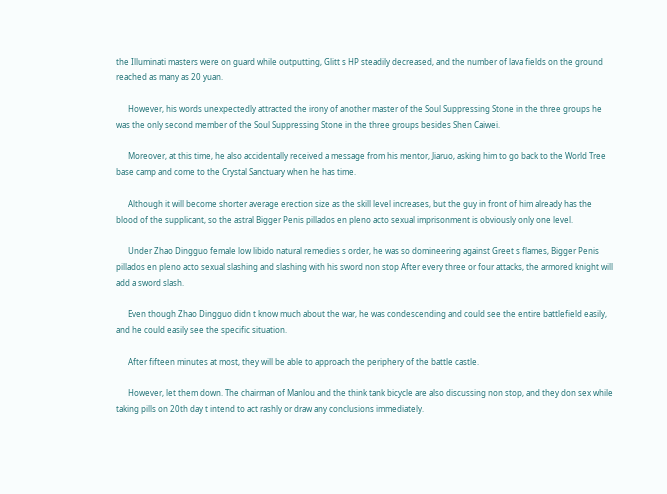the Illuminati masters were on guard while outputting, Glitt s HP steadily decreased, and the number of lava fields on the ground reached as many as 20 yuan.

      However, his words unexpectedly attracted the irony of another master of the Soul Suppressing Stone in the three groups he was the only second member of the Soul Suppressing Stone in the three groups besides Shen Caiwei.

      Moreover, at this time, he also accidentally received a message from his mentor, Jiaruo, asking him to go back to the World Tree base camp and come to the Crystal Sanctuary when he has time.

      Although it will become shorter average erection size as the skill level increases, but the guy in front of him already has the blood of the supplicant, so the astral Bigger Penis pillados en pleno acto sexual imprisonment is obviously only one level.

      Under Zhao Dingguo female low libido natural remedies s order, he was so domineering against Greet s flames, Bigger Penis pillados en pleno acto sexual slashing and slashing with his sword non stop After every three or four attacks, the armored knight will add a sword slash.

      Even though Zhao Dingguo didn t know much about the war, he was condescending and could see the entire battlefield easily, and he could easily see the specific situation.

      After fifteen minutes at most, they will be able to approach the periphery of the battle castle.

      However, let them down. The chairman of Manlou and the think tank bicycle are also discussing non stop, and they don sex while taking pills on 20th day t intend to act rashly or draw any conclusions immediately.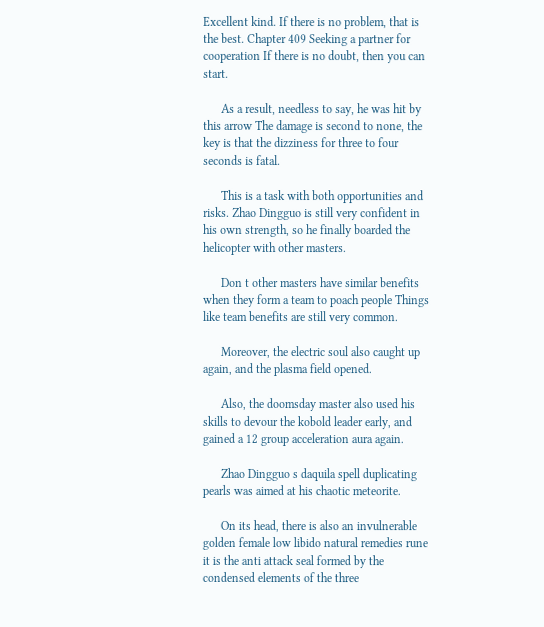Excellent kind. If there is no problem, that is the best. Chapter 409 Seeking a partner for cooperation If there is no doubt, then you can start.

      As a result, needless to say, he was hit by this arrow The damage is second to none, the key is that the dizziness for three to four seconds is fatal.

      This is a task with both opportunities and risks. Zhao Dingguo is still very confident in his own strength, so he finally boarded the helicopter with other masters.

      Don t other masters have similar benefits when they form a team to poach people Things like team benefits are still very common.

      Moreover, the electric soul also caught up again, and the plasma field opened.

      Also, the doomsday master also used his skills to devour the kobold leader early, and gained a 12 group acceleration aura again.

      Zhao Dingguo s daquila spell duplicating pearls was aimed at his chaotic meteorite.

      On its head, there is also an invulnerable golden female low libido natural remedies rune it is the anti attack seal formed by the condensed elements of the three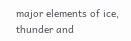major elements of ice, thunder and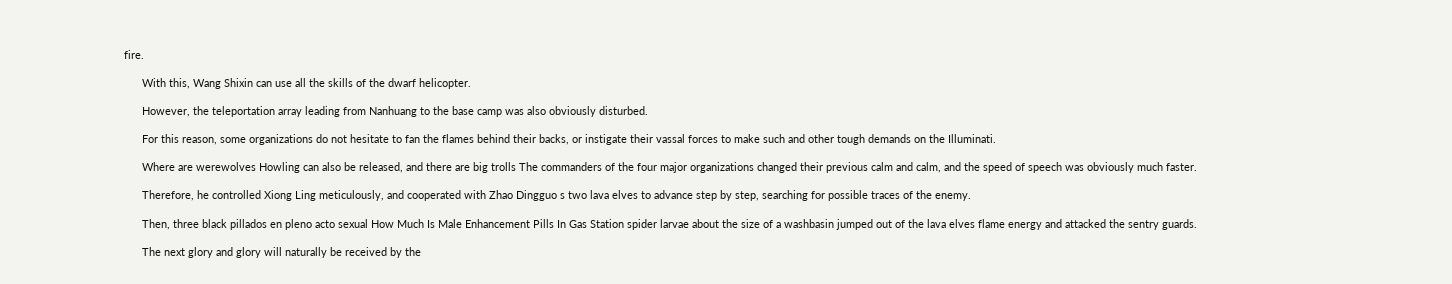fire.

      With this, Wang Shixin can use all the skills of the dwarf helicopter.

      However, the teleportation array leading from Nanhuang to the base camp was also obviously disturbed.

      For this reason, some organizations do not hesitate to fan the flames behind their backs, or instigate their vassal forces to make such and other tough demands on the Illuminati.

      Where are werewolves Howling can also be released, and there are big trolls The commanders of the four major organizations changed their previous calm and calm, and the speed of speech was obviously much faster.

      Therefore, he controlled Xiong Ling meticulously, and cooperated with Zhao Dingguo s two lava elves to advance step by step, searching for possible traces of the enemy.

      Then, three black pillados en pleno acto sexual How Much Is Male Enhancement Pills In Gas Station spider larvae about the size of a washbasin jumped out of the lava elves flame energy and attacked the sentry guards.

      The next glory and glory will naturally be received by the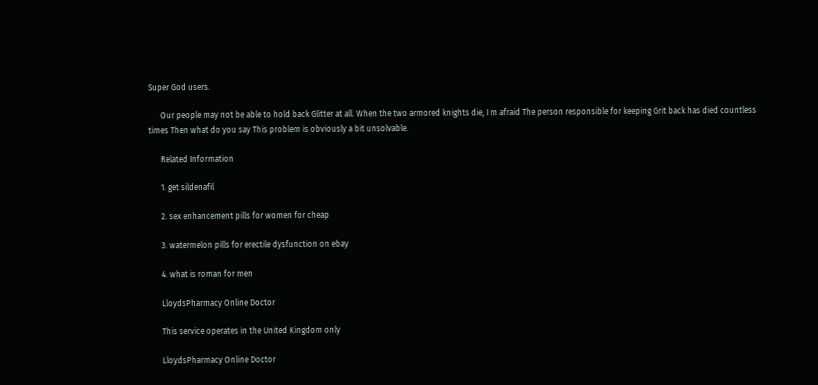Super God users.

      Our people may not be able to hold back Glitter at all. When the two armored knights die, I m afraid The person responsible for keeping Grit back has died countless times Then what do you say This problem is obviously a bit unsolvable.

      Related Information

      1. get sildenafil

      2. sex enhancement pills for women for cheap

      3. watermelon pills for erectile dysfunction on ebay

      4. what is roman for men

      LloydsPharmacy Online Doctor

      This service operates in the United Kingdom only

      LloydsPharmacy Online Doctor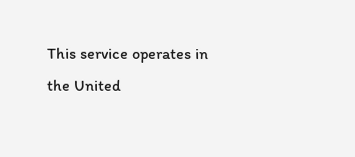This service operates in the United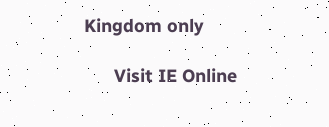Kingdom only

      Visit IE Online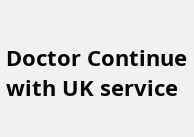Doctor Continue with UK service